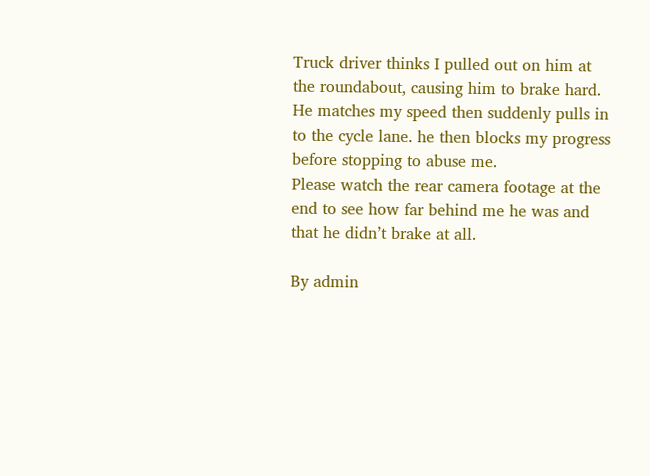Truck driver thinks I pulled out on him at the roundabout, causing him to brake hard. He matches my speed then suddenly pulls in to the cycle lane. he then blocks my progress before stopping to abuse me.
Please watch the rear camera footage at the end to see how far behind me he was and that he didn’t brake at all.

By admin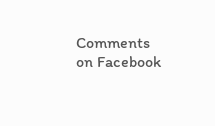Comments on Facebook